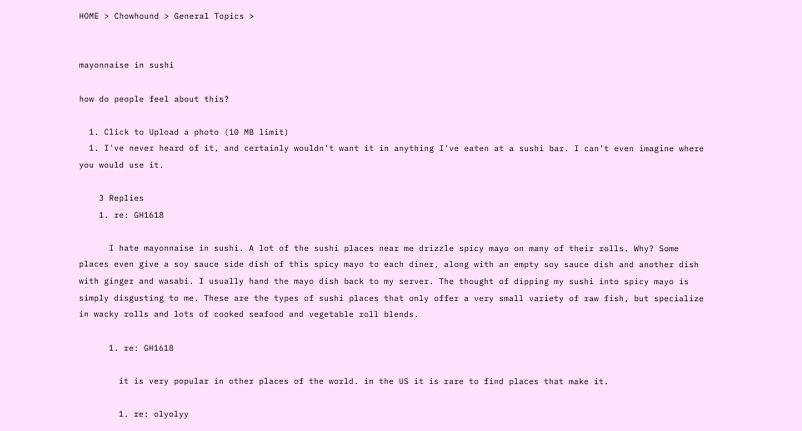HOME > Chowhound > General Topics >


mayonnaise in sushi

how do people feel about this?

  1. Click to Upload a photo (10 MB limit)
  1. I've never heard of it, and certainly wouldn't want it in anything I've eaten at a sushi bar. I can't even imagine where you would use it.

    3 Replies
    1. re: GH1618

      I hate mayonnaise in sushi. A lot of the sushi places near me drizzle spicy mayo on many of their rolls. Why? Some places even give a soy sauce side dish of this spicy mayo to each diner, along with an empty soy sauce dish and another dish with ginger and wasabi. I usually hand the mayo dish back to my server. The thought of dipping my sushi into spicy mayo is simply disgusting to me. These are the types of sushi places that only offer a very small variety of raw fish, but specialize in wacky rolls and lots of cooked seafood and vegetable roll blends.

      1. re: GH1618

        it is very popular in other places of the world. in the US it is rare to find places that make it.

        1. re: olyolyy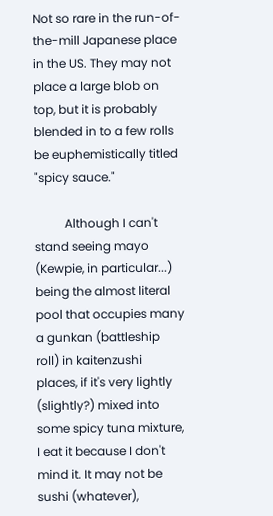Not so rare in the run-of-the-mill Japanese place in the US. They may not place a large blob on top, but it is probably blended in to a few rolls be euphemistically titled "spicy sauce."

          Although I can't stand seeing mayo (Kewpie, in particular...) being the almost literal pool that occupies many a gunkan (battleship roll) in kaitenzushi places, if it's very lightly (slightly?) mixed into some spicy tuna mixture, I eat it because I don't mind it. It may not be sushi (whatever),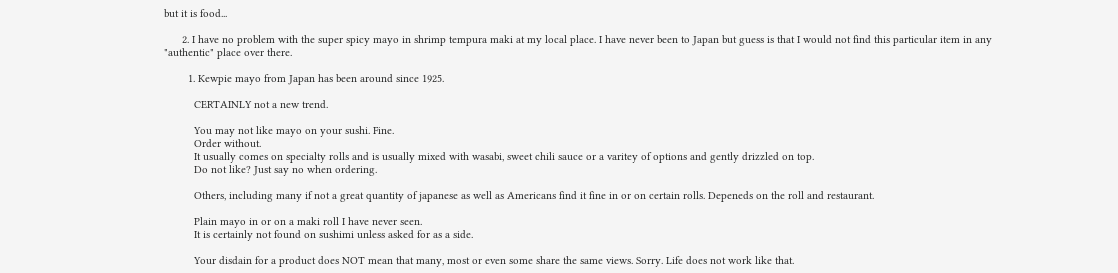but it is food...

      2. I have no problem with the super spicy mayo in shrimp tempura maki at my local place. I have never been to Japan but guess is that I would not find this particular item in any "authentic" place over there.

        1. Kewpie mayo from Japan has been around since 1925.

          CERTAINLY not a new trend.

          You may not like mayo on your sushi. Fine.
          Order without.
          It usually comes on specialty rolls and is usually mixed with wasabi, sweet chili sauce or a varitey of options and gently drizzled on top.
          Do not like? Just say no when ordering.

          Others, including many if not a great quantity of japanese as well as Americans find it fine in or on certain rolls. Depeneds on the roll and restaurant.

          Plain mayo in or on a maki roll I have never seen.
          It is certainly not found on sushimi unless asked for as a side.

          Your disdain for a product does NOT mean that many, most or even some share the same views. Sorry. Life does not work like that.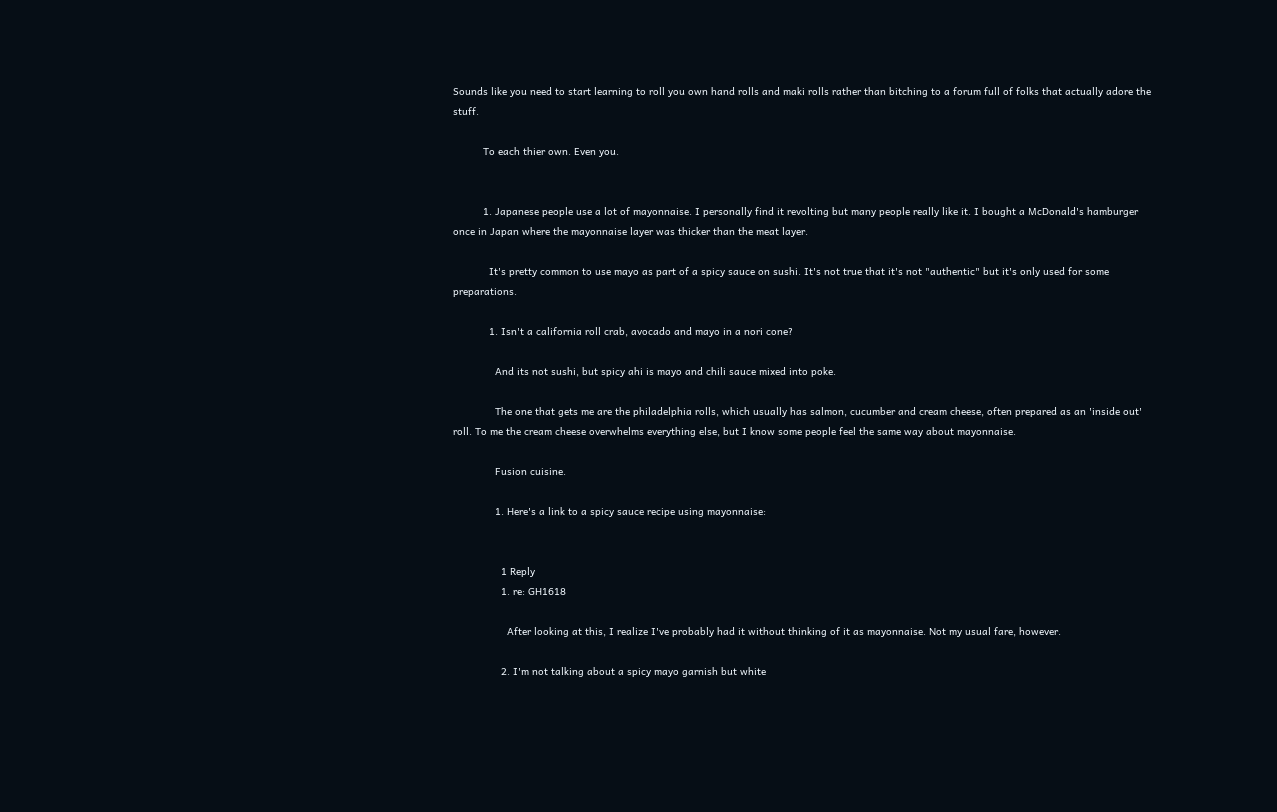Sounds like you need to start learning to roll you own hand rolls and maki rolls rather than bitching to a forum full of folks that actually adore the stuff.

          To each thier own. Even you.


          1. Japanese people use a lot of mayonnaise. I personally find it revolting but many people really like it. I bought a McDonald's hamburger once in Japan where the mayonnaise layer was thicker than the meat layer.

            It's pretty common to use mayo as part of a spicy sauce on sushi. It's not true that it's not "authentic" but it's only used for some preparations.

            1. Isn't a california roll crab, avocado and mayo in a nori cone?

              And its not sushi, but spicy ahi is mayo and chili sauce mixed into poke.

              The one that gets me are the philadelphia rolls, which usually has salmon, cucumber and cream cheese, often prepared as an 'inside out' roll. To me the cream cheese overwhelms everything else, but I know some people feel the same way about mayonnaise.

              Fusion cuisine.

              1. Here's a link to a spicy sauce recipe using mayonnaise:


                1 Reply
                1. re: GH1618

                  After looking at this, I realize I've probably had it without thinking of it as mayonnaise. Not my usual fare, however.

                2. I'm not talking about a spicy mayo garnish but white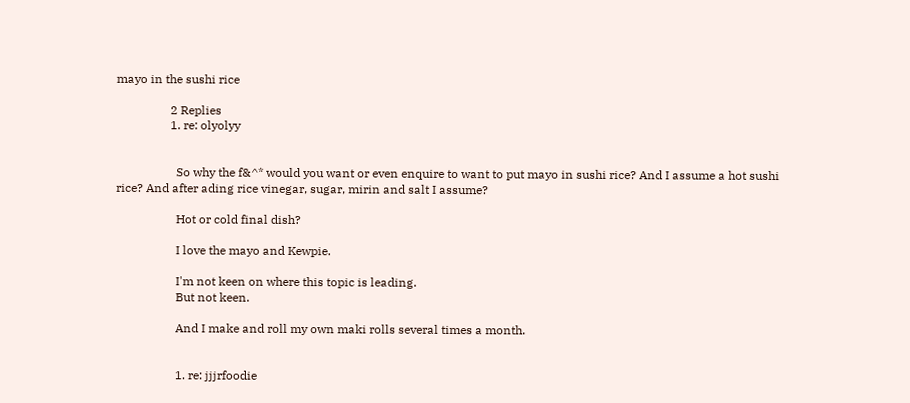mayo in the sushi rice

                  2 Replies
                  1. re: olyolyy


                    So why the f&^* would you want or even enquire to want to put mayo in sushi rice? And I assume a hot sushi rice? And after ading rice vinegar, sugar, mirin and salt I assume?

                    Hot or cold final dish?

                    I love the mayo and Kewpie.

                    I'm not keen on where this topic is leading.
                    But not keen.

                    And I make and roll my own maki rolls several times a month.


                    1. re: jjjrfoodie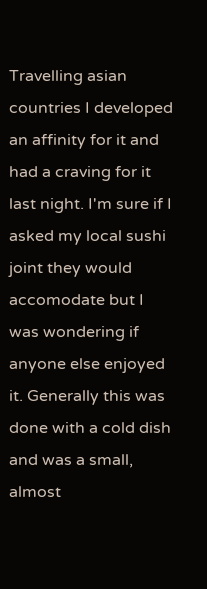Travelling asian countries I developed an affinity for it and had a craving for it last night. I'm sure if I asked my local sushi joint they would accomodate but I was wondering if anyone else enjoyed it. Generally this was done with a cold dish and was a small, almost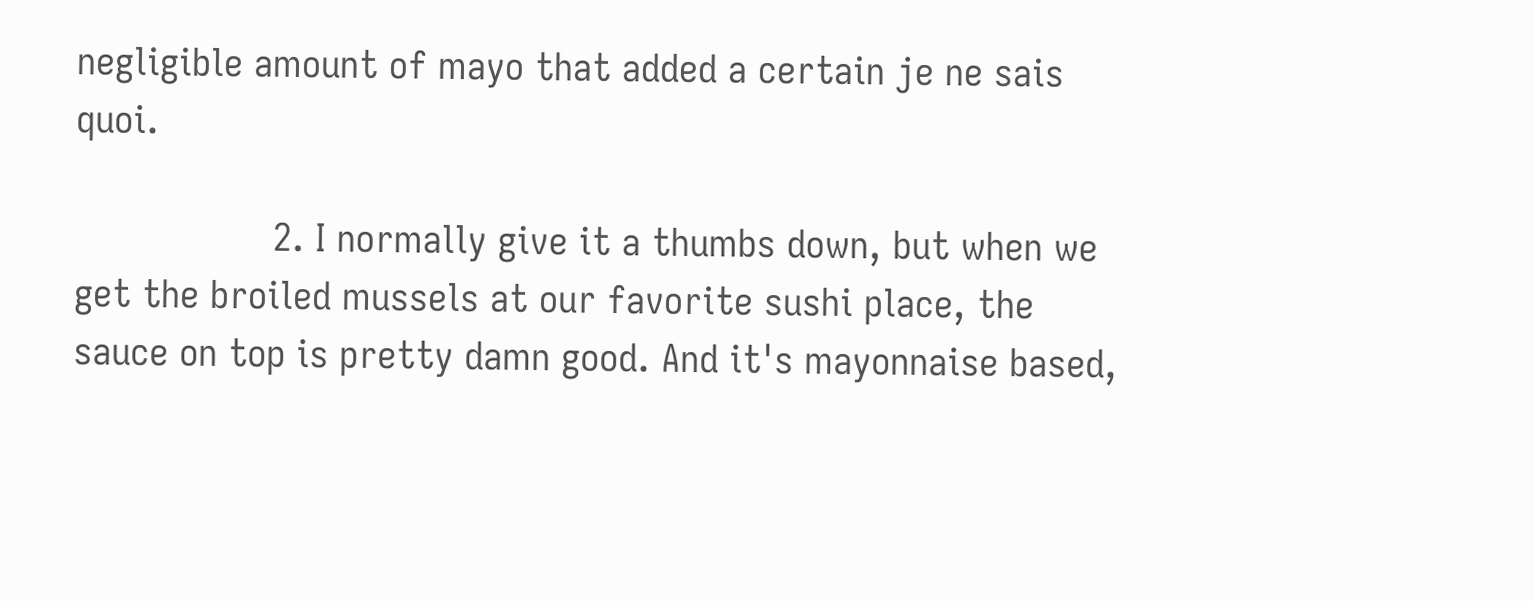negligible amount of mayo that added a certain je ne sais quoi.

                  2. I normally give it a thumbs down, but when we get the broiled mussels at our favorite sushi place, the sauce on top is pretty damn good. And it's mayonnaise based,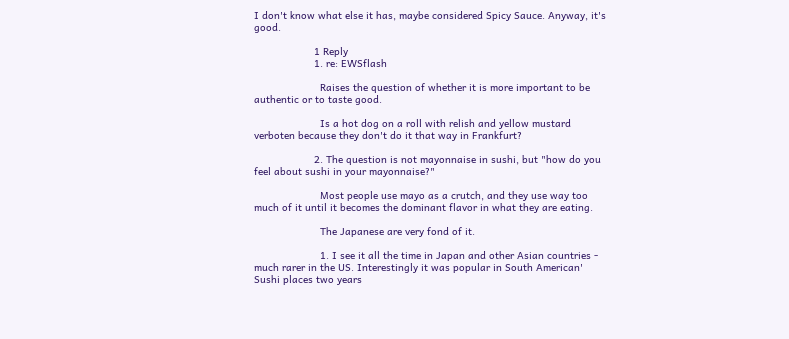I don't know what else it has, maybe considered Spicy Sauce. Anyway, it's good.

                    1 Reply
                    1. re: EWSflash

                      Raises the question of whether it is more important to be authentic or to taste good.

                      Is a hot dog on a roll with relish and yellow mustard verboten because they don't do it that way in Frankfurt?

                    2. The question is not mayonnaise in sushi, but "how do you feel about sushi in your mayonnaise?"

                      Most people use mayo as a crutch, and they use way too much of it until it becomes the dominant flavor in what they are eating.

                      The Japanese are very fond of it.

                      1. I see it all the time in Japan and other Asian countries - much rarer in the US. Interestingly it was popular in South American' Sushi places two years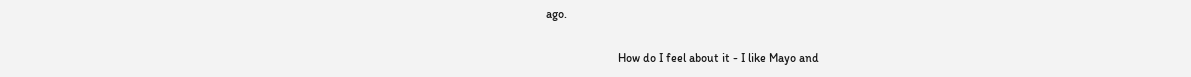ago.

                        How do I feel about it - I like Mayo and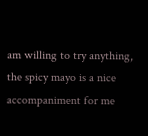am willing to try anything, the spicy mayo is a nice accompaniment for me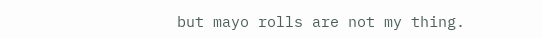but mayo rolls are not my thing.